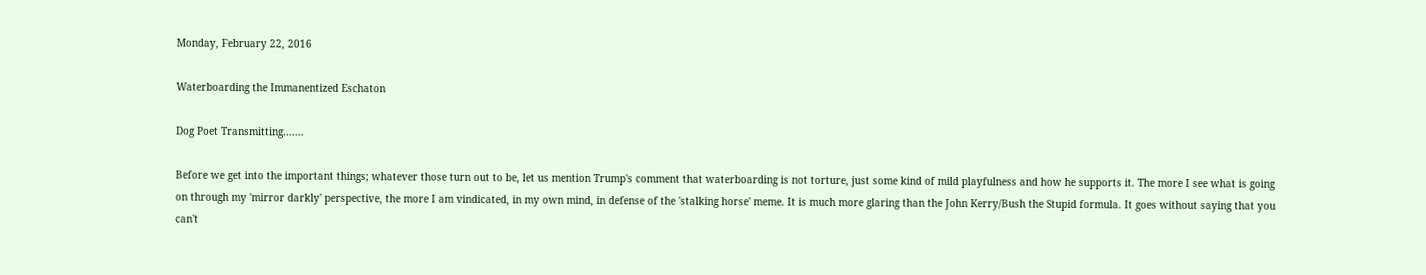Monday, February 22, 2016

Waterboarding the Immanentized Eschaton

Dog Poet Transmitting.......

Before we get into the important things; whatever those turn out to be, let us mention Trump's comment that waterboarding is not torture, just some kind of mild playfulness and how he supports it. The more I see what is going on through my 'mirror darkly' perspective, the more I am vindicated, in my own mind, in defense of the 'stalking horse' meme. It is much more glaring than the John Kerry/Bush the Stupid formula. It goes without saying that you can't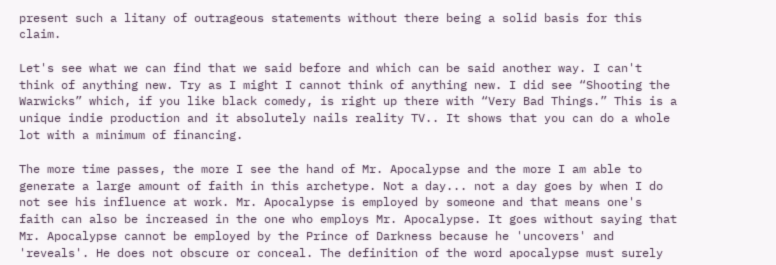present such a litany of outrageous statements without there being a solid basis for this claim.

Let's see what we can find that we said before and which can be said another way. I can't think of anything new. Try as I might I cannot think of anything new. I did see “Shooting the Warwicks” which, if you like black comedy, is right up there with “Very Bad Things.” This is a unique indie production and it absolutely nails reality TV.. It shows that you can do a whole lot with a minimum of financing.

The more time passes, the more I see the hand of Mr. Apocalypse and the more I am able to generate a large amount of faith in this archetype. Not a day... not a day goes by when I do not see his influence at work. Mr. Apocalypse is employed by someone and that means one's faith can also be increased in the one who employs Mr. Apocalypse. It goes without saying that Mr. Apocalypse cannot be employed by the Prince of Darkness because he 'uncovers' and 'reveals'. He does not obscure or conceal. The definition of the word apocalypse must surely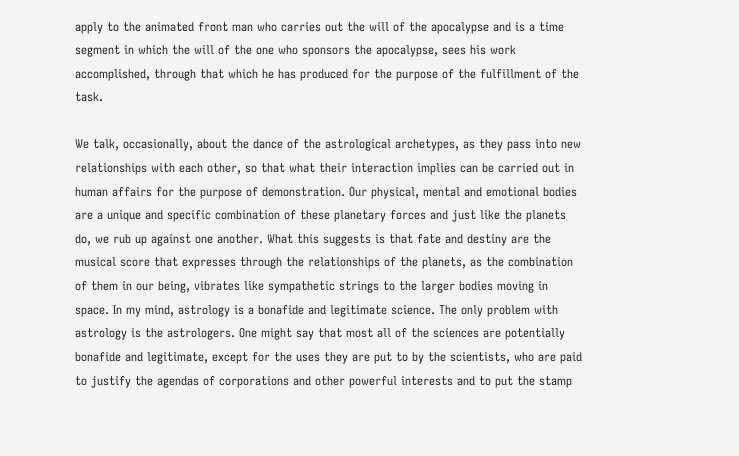apply to the animated front man who carries out the will of the apocalypse and is a time segment in which the will of the one who sponsors the apocalypse, sees his work accomplished, through that which he has produced for the purpose of the fulfillment of the task.

We talk, occasionally, about the dance of the astrological archetypes, as they pass into new relationships with each other, so that what their interaction implies can be carried out in human affairs for the purpose of demonstration. Our physical, mental and emotional bodies are a unique and specific combination of these planetary forces and just like the planets do, we rub up against one another. What this suggests is that fate and destiny are the musical score that expresses through the relationships of the planets, as the combination of them in our being, vibrates like sympathetic strings to the larger bodies moving in space. In my mind, astrology is a bonafide and legitimate science. The only problem with astrology is the astrologers. One might say that most all of the sciences are potentially bonafide and legitimate, except for the uses they are put to by the scientists, who are paid to justify the agendas of corporations and other powerful interests and to put the stamp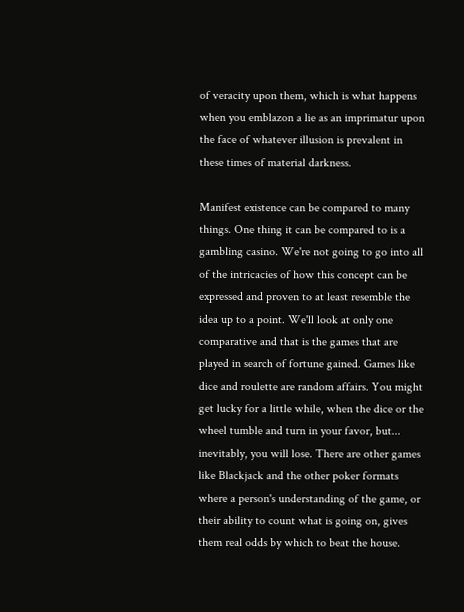of veracity upon them, which is what happens when you emblazon a lie as an imprimatur upon the face of whatever illusion is prevalent in these times of material darkness.

Manifest existence can be compared to many things. One thing it can be compared to is a gambling casino. We're not going to go into all of the intricacies of how this concept can be expressed and proven to at least resemble the idea up to a point. We'll look at only one comparative and that is the games that are played in search of fortune gained. Games like dice and roulette are random affairs. You might get lucky for a little while, when the dice or the wheel tumble and turn in your favor, but... inevitably, you will lose. There are other games like Blackjack and the other poker formats where a person's understanding of the game, or their ability to count what is going on, gives them real odds by which to beat the house.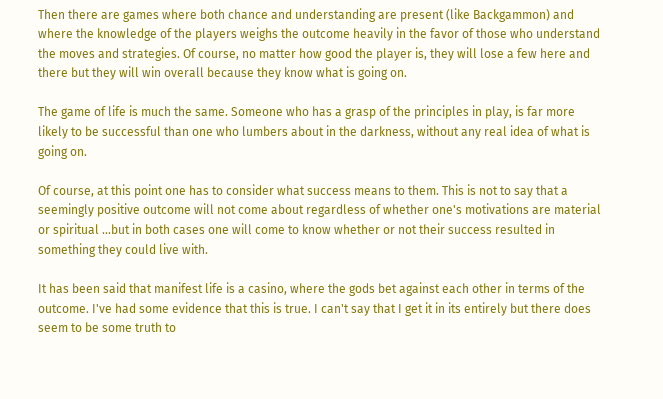Then there are games where both chance and understanding are present (like Backgammon) and where the knowledge of the players weighs the outcome heavily in the favor of those who understand the moves and strategies. Of course, no matter how good the player is, they will lose a few here and there but they will win overall because they know what is going on.

The game of life is much the same. Someone who has a grasp of the principles in play, is far more likely to be successful than one who lumbers about in the darkness, without any real idea of what is going on.

Of course, at this point one has to consider what success means to them. This is not to say that a seemingly positive outcome will not come about regardless of whether one's motivations are material or spiritual ...but in both cases one will come to know whether or not their success resulted in something they could live with.

It has been said that manifest life is a casino, where the gods bet against each other in terms of the outcome. I've had some evidence that this is true. I can't say that I get it in its entirely but there does seem to be some truth to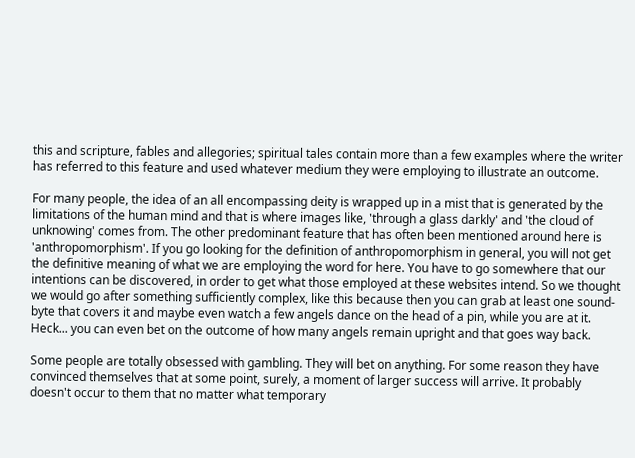this and scripture, fables and allegories; spiritual tales contain more than a few examples where the writer has referred to this feature and used whatever medium they were employing to illustrate an outcome.

For many people, the idea of an all encompassing deity is wrapped up in a mist that is generated by the limitations of the human mind and that is where images like, 'through a glass darkly' and 'the cloud of unknowing' comes from. The other predominant feature that has often been mentioned around here is 'anthropomorphism'. If you go looking for the definition of anthropomorphism in general, you will not get the definitive meaning of what we are employing the word for here. You have to go somewhere that our intentions can be discovered, in order to get what those employed at these websites intend. So we thought we would go after something sufficiently complex, like this because then you can grab at least one sound-byte that covers it and maybe even watch a few angels dance on the head of a pin, while you are at it. Heck... you can even bet on the outcome of how many angels remain upright and that goes way back.

Some people are totally obsessed with gambling. They will bet on anything. For some reason they have convinced themselves that at some point, surely, a moment of larger success will arrive. It probably doesn't occur to them that no matter what temporary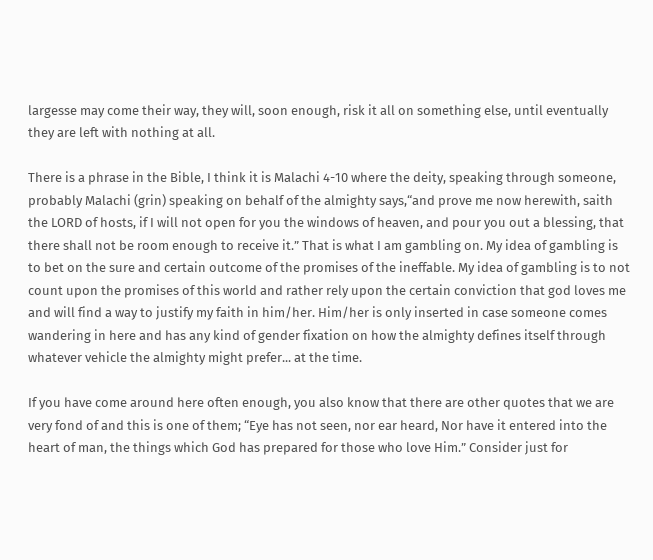largesse may come their way, they will, soon enough, risk it all on something else, until eventually they are left with nothing at all.

There is a phrase in the Bible, I think it is Malachi 4-10 where the deity, speaking through someone, probably Malachi (grin) speaking on behalf of the almighty says,“and prove me now herewith, saith the LORD of hosts, if I will not open for you the windows of heaven, and pour you out a blessing, that there shall not be room enough to receive it.” That is what I am gambling on. My idea of gambling is to bet on the sure and certain outcome of the promises of the ineffable. My idea of gambling is to not count upon the promises of this world and rather rely upon the certain conviction that god loves me and will find a way to justify my faith in him/her. Him/her is only inserted in case someone comes wandering in here and has any kind of gender fixation on how the almighty defines itself through whatever vehicle the almighty might prefer... at the time.

If you have come around here often enough, you also know that there are other quotes that we are very fond of and this is one of them; “Eye has not seen, nor ear heard, Nor have it entered into the heart of man, the things which God has prepared for those who love Him.” Consider just for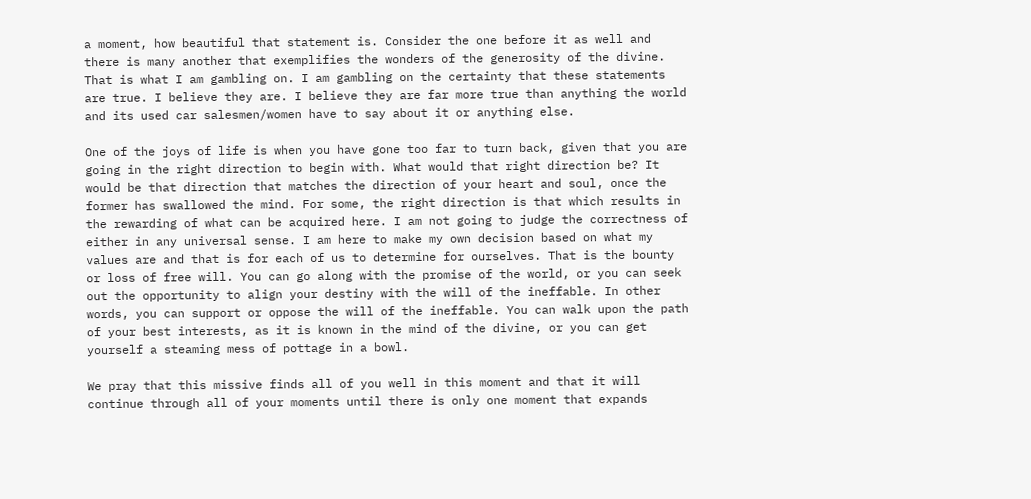a moment, how beautiful that statement is. Consider the one before it as well and there is many another that exemplifies the wonders of the generosity of the divine. That is what I am gambling on. I am gambling on the certainty that these statements are true. I believe they are. I believe they are far more true than anything the world and its used car salesmen/women have to say about it or anything else.

One of the joys of life is when you have gone too far to turn back, given that you are going in the right direction to begin with. What would that right direction be? It would be that direction that matches the direction of your heart and soul, once the former has swallowed the mind. For some, the right direction is that which results in the rewarding of what can be acquired here. I am not going to judge the correctness of either in any universal sense. I am here to make my own decision based on what my values are and that is for each of us to determine for ourselves. That is the bounty or loss of free will. You can go along with the promise of the world, or you can seek out the opportunity to align your destiny with the will of the ineffable. In other words, you can support or oppose the will of the ineffable. You can walk upon the path of your best interests, as it is known in the mind of the divine, or you can get yourself a steaming mess of pottage in a bowl.

We pray that this missive finds all of you well in this moment and that it will continue through all of your moments until there is only one moment that expands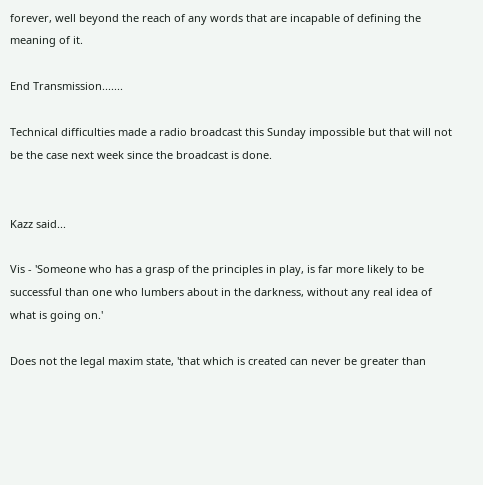forever, well beyond the reach of any words that are incapable of defining the meaning of it.

End Transmission.......

Technical difficulties made a radio broadcast this Sunday impossible but that will not be the case next week since the broadcast is done.


Kazz said...

Vis - 'Someone who has a grasp of the principles in play, is far more likely to be successful than one who lumbers about in the darkness, without any real idea of what is going on.'

Does not the legal maxim state, 'that which is created can never be greater than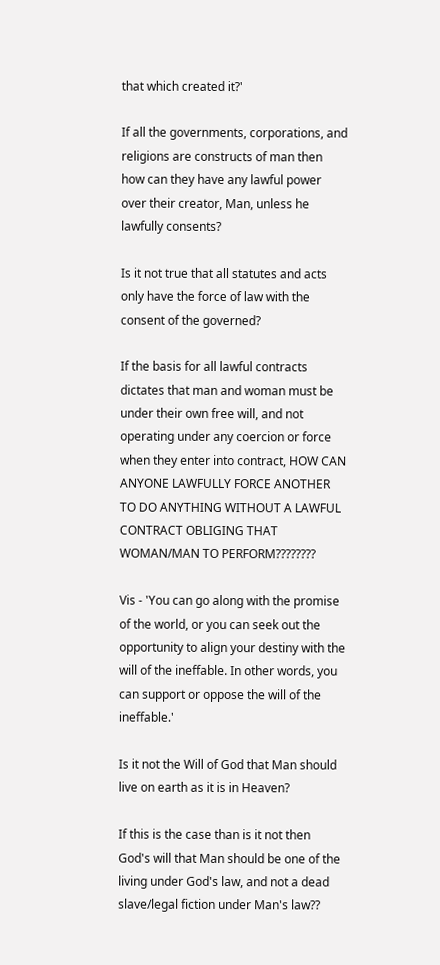that which created it?'

If all the governments, corporations, and religions are constructs of man then how can they have any lawful power over their creator, Man, unless he lawfully consents?

Is it not true that all statutes and acts only have the force of law with the consent of the governed?

If the basis for all lawful contracts dictates that man and woman must be under their own free will, and not operating under any coercion or force when they enter into contract, HOW CAN ANYONE LAWFULLY FORCE ANOTHER TO DO ANYTHING WITHOUT A LAWFUL CONTRACT OBLIGING THAT WOMAN/MAN TO PERFORM????????

Vis - 'You can go along with the promise of the world, or you can seek out the opportunity to align your destiny with the will of the ineffable. In other words, you can support or oppose the will of the ineffable.'

Is it not the Will of God that Man should live on earth as it is in Heaven?

If this is the case than is it not then God's will that Man should be one of the living under God's law, and not a dead slave/legal fiction under Man's law??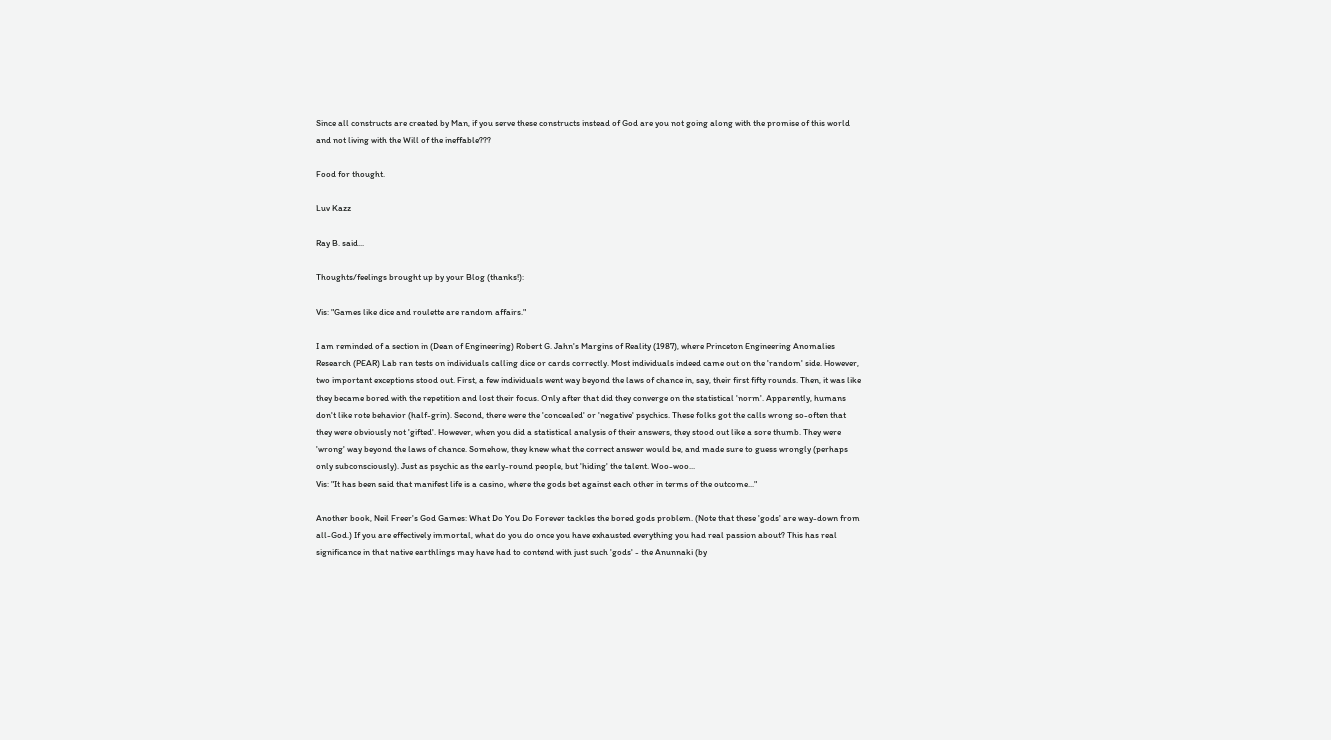Since all constructs are created by Man, if you serve these constructs instead of God are you not going along with the promise of this world and not living with the Will of the ineffable???

Food for thought.

Luv Kazz

Ray B. said...

Thoughts/feelings brought up by your Blog (thanks!):

Vis: "Games like dice and roulette are random affairs."

I am reminded of a section in (Dean of Engineering) Robert G. Jahn's Margins of Reality (1987), where Princeton Engineering Anomalies Research (PEAR) Lab ran tests on individuals calling dice or cards correctly. Most individuals indeed came out on the 'random' side. However, two important exceptions stood out. First, a few individuals went way beyond the laws of chance in, say, their first fifty rounds. Then, it was like they became bored with the repetition and lost their focus. Only after that did they converge on the statistical 'norm'. Apparently, humans don't like rote behavior (half-grin). Second, there were the 'concealed' or 'negative' psychics. These folks got the calls wrong so-often that they were obviously not 'gifted'. However, when you did a statistical analysis of their answers, they stood out like a sore thumb. They were 'wrong' way beyond the laws of chance. Somehow, they knew what the correct answer would be, and made sure to guess wrongly (perhaps only subconsciously). Just as psychic as the early-round people, but 'hiding' the talent. Woo-woo...
Vis: "It has been said that manifest life is a casino, where the gods bet against each other in terms of the outcome..."

Another book, Neil Freer's God Games: What Do You Do Forever tackles the bored gods problem. (Note that these 'gods' are way-down from all-God.) If you are effectively immortal, what do you do once you have exhausted everything you had real passion about? This has real significance in that native earthlings may have had to contend with just such 'gods' - the Anunnaki (by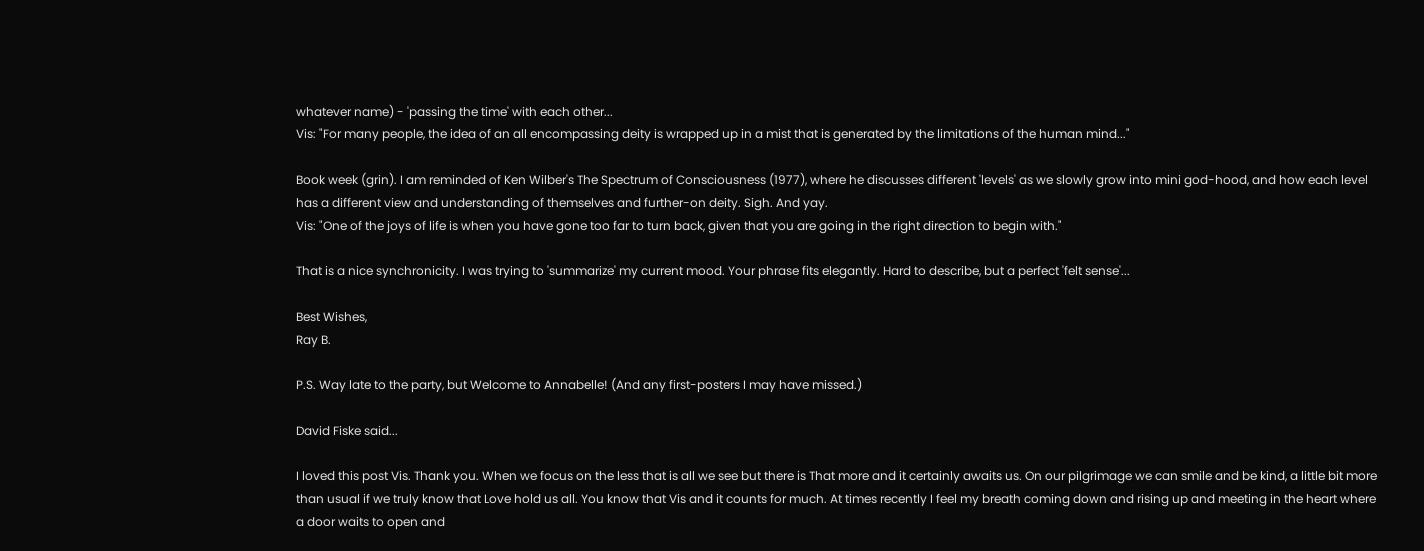whatever name) - 'passing the time' with each other...
Vis: "For many people, the idea of an all encompassing deity is wrapped up in a mist that is generated by the limitations of the human mind..."

Book week (grin). I am reminded of Ken Wilber's The Spectrum of Consciousness (1977), where he discusses different 'levels' as we slowly grow into mini god-hood, and how each level has a different view and understanding of themselves and further-on deity. Sigh. And yay.
Vis: "One of the joys of life is when you have gone too far to turn back, given that you are going in the right direction to begin with."

That is a nice synchronicity. I was trying to 'summarize' my current mood. Your phrase fits elegantly. Hard to describe, but a perfect 'felt sense'...

Best Wishes,
Ray B.

P.S. Way late to the party, but Welcome to Annabelle! (And any first-posters I may have missed.)

David Fiske said...

I loved this post Vis. Thank you. When we focus on the less that is all we see but there is That more and it certainly awaits us. On our pilgrimage we can smile and be kind, a little bit more than usual if we truly know that Love hold us all. You know that Vis and it counts for much. At times recently I feel my breath coming down and rising up and meeting in the heart where a door waits to open and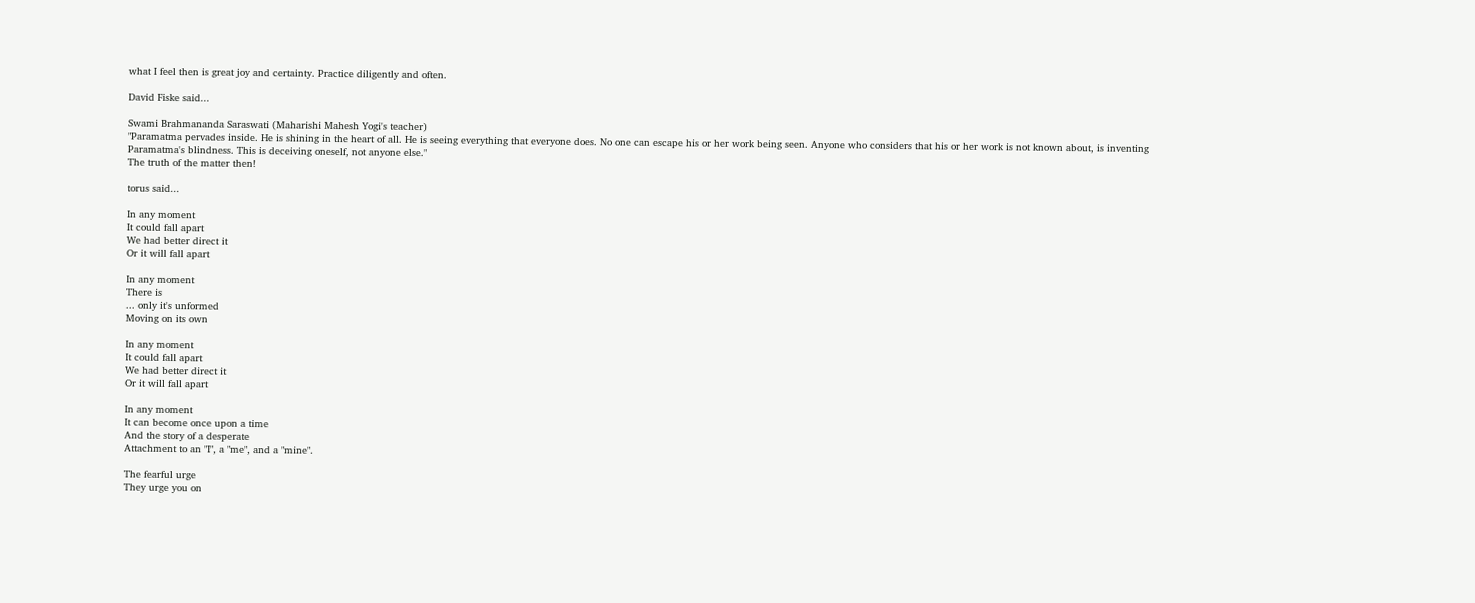what I feel then is great joy and certainty. Practice diligently and often.

David Fiske said...

Swami Brahmananda Saraswati (Maharishi Mahesh Yogi's teacher)
"Paramatma pervades inside. He is shining in the heart of all. He is seeing everything that everyone does. No one can escape his or her work being seen. Anyone who considers that his or her work is not known about, is inventing Paramatma's blindness. This is deceiving oneself, not anyone else."
The truth of the matter then!

torus said...

In any moment
It could fall apart
We had better direct it
Or it will fall apart

In any moment
There is
... only it's unformed
Moving on its own

In any moment
It could fall apart
We had better direct it
Or it will fall apart

In any moment
It can become once upon a time
And the story of a desperate
Attachment to an "I", a "me", and a "mine".

The fearful urge
They urge you on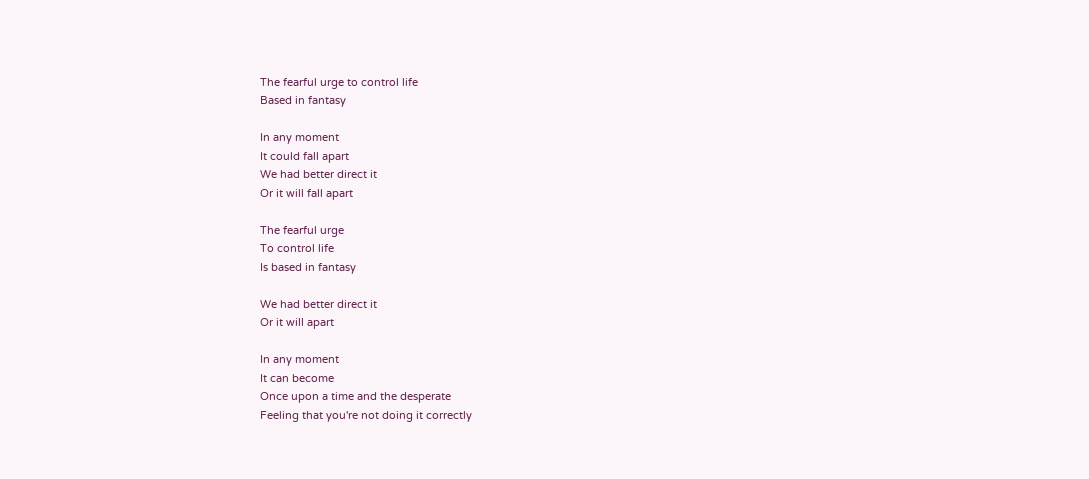The fearful urge to control life
Based in fantasy

In any moment
It could fall apart
We had better direct it
Or it will fall apart

The fearful urge
To control life
Is based in fantasy

We had better direct it
Or it will apart

In any moment
It can become
Once upon a time and the desperate
Feeling that you're not doing it correctly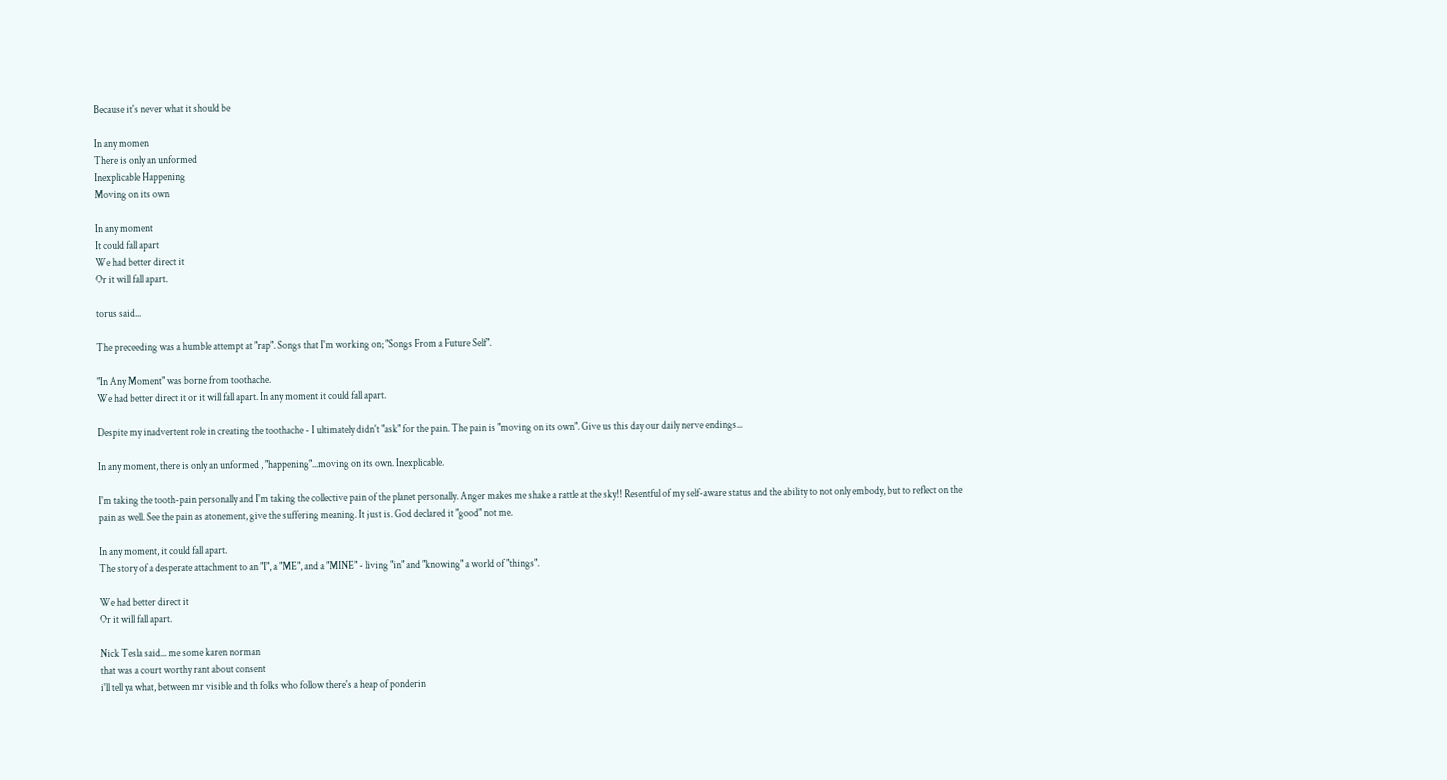Because it's never what it should be

In any momen
There is only an unformed
Inexplicable Happening
Moving on its own

In any moment
It could fall apart
We had better direct it
Or it will fall apart.

torus said...

The preceeding was a humble attempt at "rap". Songs that I'm working on; "Songs From a Future Self".

"In Any Moment" was borne from toothache.
We had better direct it or it will fall apart. In any moment it could fall apart.

Despite my inadvertent role in creating the toothache - I ultimately didn't "ask" for the pain. The pain is "moving on its own". Give us this day our daily nerve endings...

In any moment, there is only an unformed , "happening"...moving on its own. Inexplicable.

I'm taking the tooth-pain personally and I'm taking the collective pain of the planet personally. Anger makes me shake a rattle at the sky!! Resentful of my self-aware status and the ability to not only embody, but to reflect on the pain as well. See the pain as atonement, give the suffering meaning. It just is. God declared it "good" not me.

In any moment, it could fall apart.
The story of a desperate attachment to an "I", a "ME", and a "MINE" - living "in" and "knowing" a world of "things".

We had better direct it
Or it will fall apart.

Nick Tesla said... me some karen norman
that was a court worthy rant about consent
i'll tell ya what, between mr visible and th folks who follow there's a heap of ponderin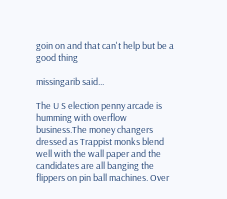goin on and that can't help but be a good thing

missingarib said...

The U S election penny arcade is humming with overflow business.The money changers dressed as Trappist monks blend well with the wall paper and the candidates are all banging the flippers on pin ball machines. Over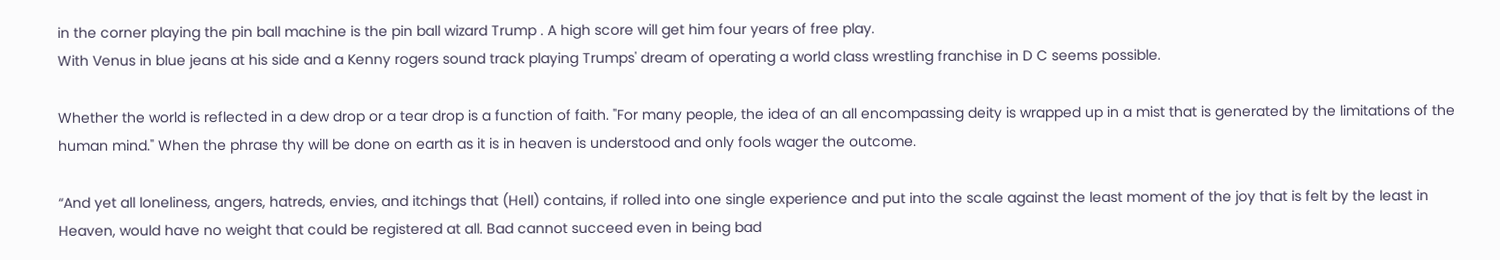in the corner playing the pin ball machine is the pin ball wizard Trump . A high score will get him four years of free play.
With Venus in blue jeans at his side and a Kenny rogers sound track playing Trumps' dream of operating a world class wrestling franchise in D C seems possible.

Whether the world is reflected in a dew drop or a tear drop is a function of faith. "For many people, the idea of an all encompassing deity is wrapped up in a mist that is generated by the limitations of the human mind." When the phrase thy will be done on earth as it is in heaven is understood and only fools wager the outcome.

“And yet all loneliness, angers, hatreds, envies, and itchings that (Hell) contains, if rolled into one single experience and put into the scale against the least moment of the joy that is felt by the least in Heaven, would have no weight that could be registered at all. Bad cannot succeed even in being bad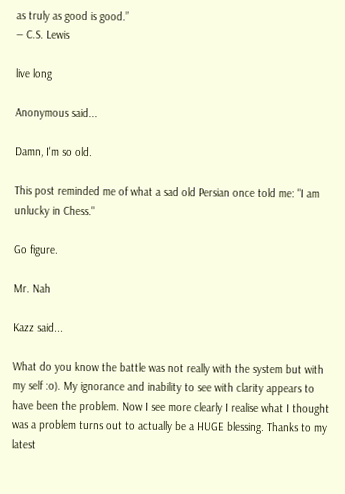as truly as good is good.”
― C.S. Lewis

live long

Anonymous said...

Damn, I'm so old.

This post reminded me of what a sad old Persian once told me: "I am unlucky in Chess."

Go figure.

Mr. Nah

Kazz said...

What do you know the battle was not really with the system but with my self :o). My ignorance and inability to see with clarity appears to have been the problem. Now I see more clearly I realise what I thought was a problem turns out to actually be a HUGE blessing. Thanks to my latest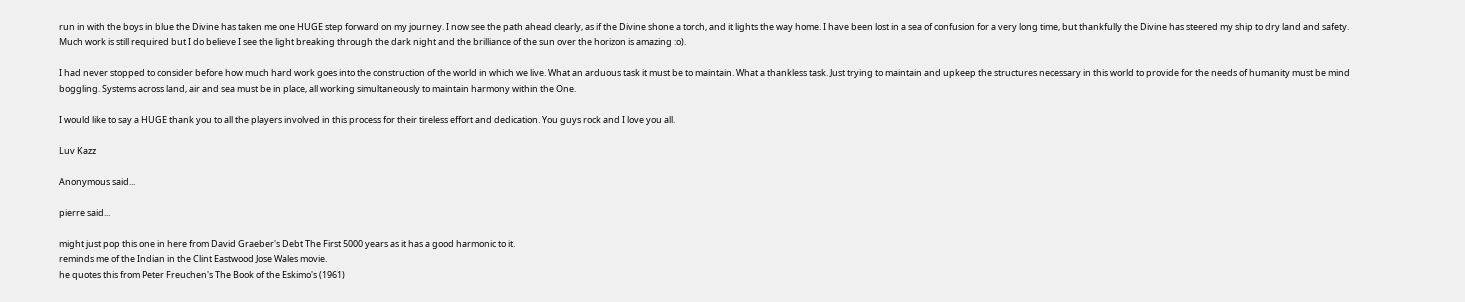run in with the boys in blue the Divine has taken me one HUGE step forward on my journey. I now see the path ahead clearly, as if the Divine shone a torch, and it lights the way home. I have been lost in a sea of confusion for a very long time, but thankfully the Divine has steered my ship to dry land and safety. Much work is still required but I do believe I see the light breaking through the dark night and the brilliance of the sun over the horizon is amazing :o).

I had never stopped to consider before how much hard work goes into the construction of the world in which we live. What an arduous task it must be to maintain. What a thankless task. Just trying to maintain and upkeep the structures necessary in this world to provide for the needs of humanity must be mind boggling. Systems across land, air and sea must be in place, all working simultaneously to maintain harmony within the One.

I would like to say a HUGE thank you to all the players involved in this process for their tireless effort and dedication. You guys rock and I love you all.

Luv Kazz

Anonymous said...

pierre said...

might just pop this one in here from David Graeber's Debt The First 5000 years as it has a good harmonic to it.
reminds me of the Indian in the Clint Eastwood Jose Wales movie.
he quotes this from Peter Freuchen's The Book of the Eskimo's (1961)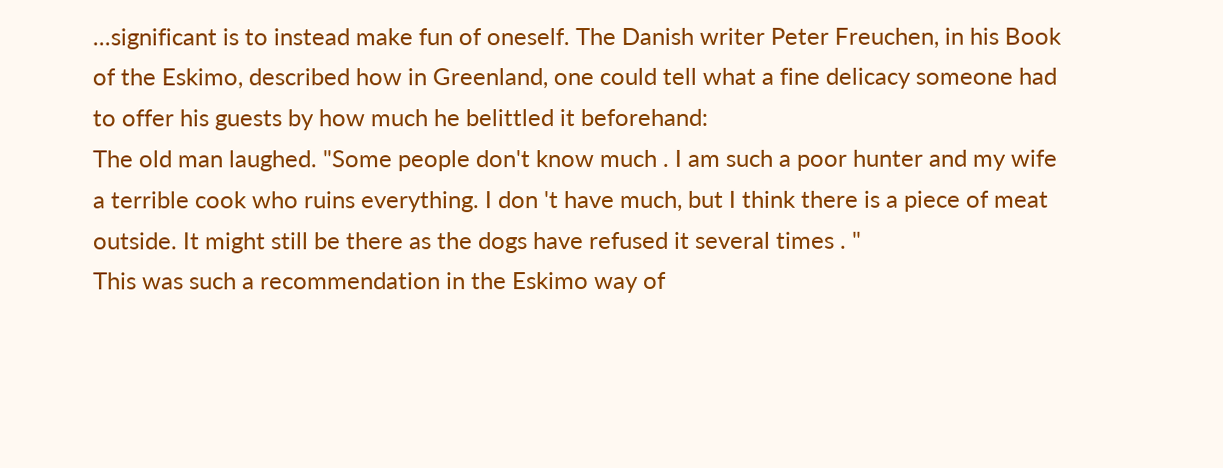...significant is to instead make fun of oneself. The Danish writer Peter Freuchen, in his Book of the Eskimo, described how in Greenland, one could tell what a fine delicacy someone had to offer his guests by how much he belittled it beforehand:
The old man laughed. "Some people don't know much . I am such a poor hunter and my wife a terrible cook who ruins everything. I don 't have much, but I think there is a piece of meat outside. It might still be there as the dogs have refused it several times . "
This was such a recommendation in the Eskimo way of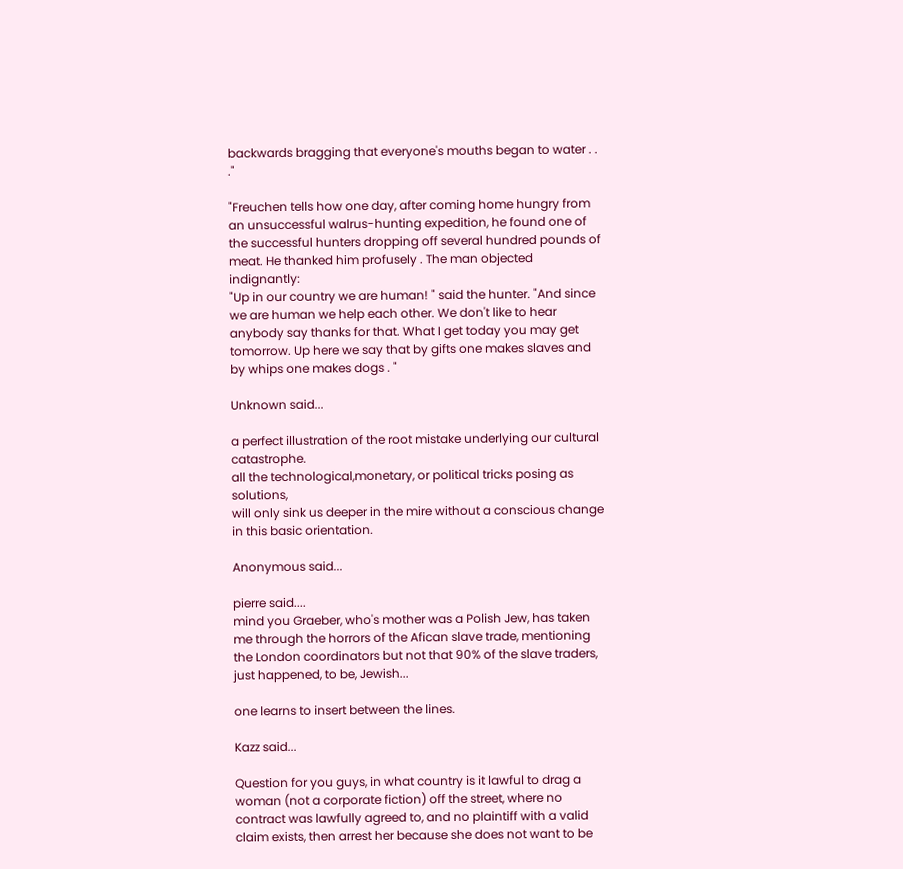backwards bragging that everyone's mouths began to water . . ."

"Freuchen tells how one day, after coming home hungry from an unsuccessful walrus-hunting expedition, he found one of the successful hunters dropping off several hundred pounds of meat. He thanked him profusely . The man objected indignantly:
"Up in our country we are human! " said the hunter. "And since we are human we help each other. We don't like to hear anybody say thanks for that. What I get today you may get tomorrow. Up here we say that by gifts one makes slaves and by whips one makes dogs . "

Unknown said...

a perfect illustration of the root mistake underlying our cultural catastrophe.
all the technological,monetary, or political tricks posing as solutions,
will only sink us deeper in the mire without a conscious change in this basic orientation.

Anonymous said...

pierre said....
mind you Graeber, who's mother was a Polish Jew, has taken me through the horrors of the Afican slave trade, mentioning the London coordinators but not that 90% of the slave traders, just happened, to be, Jewish...

one learns to insert between the lines.

Kazz said...

Question for you guys, in what country is it lawful to drag a woman (not a corporate fiction) off the street, where no contract was lawfully agreed to, and no plaintiff with a valid claim exists, then arrest her because she does not want to be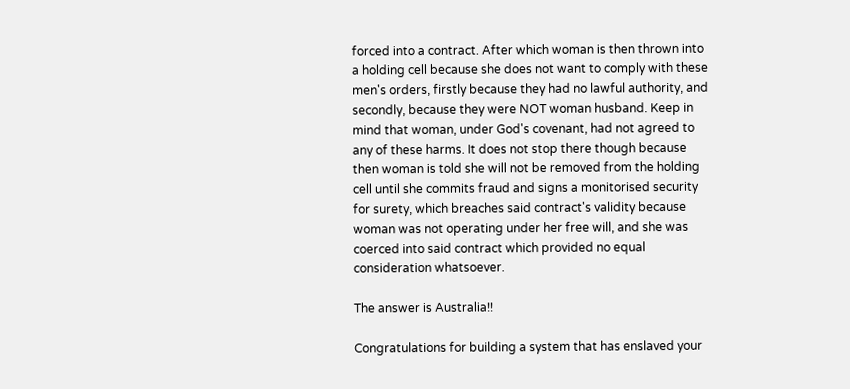forced into a contract. After which woman is then thrown into a holding cell because she does not want to comply with these men's orders, firstly because they had no lawful authority, and secondly, because they were NOT woman husband. Keep in mind that woman, under God's covenant, had not agreed to any of these harms. It does not stop there though because then woman is told she will not be removed from the holding cell until she commits fraud and signs a monitorised security for surety, which breaches said contract's validity because woman was not operating under her free will, and she was coerced into said contract which provided no equal consideration whatsoever.

The answer is Australia!!

Congratulations for building a system that has enslaved your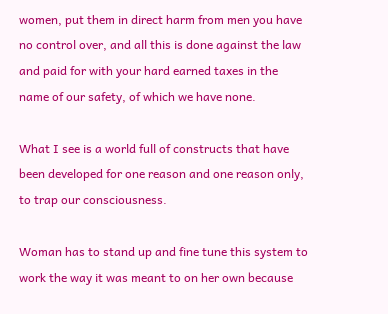women, put them in direct harm from men you have no control over, and all this is done against the law and paid for with your hard earned taxes in the name of our safety, of which we have none.

What I see is a world full of constructs that have been developed for one reason and one reason only, to trap our consciousness.

Woman has to stand up and fine tune this system to work the way it was meant to on her own because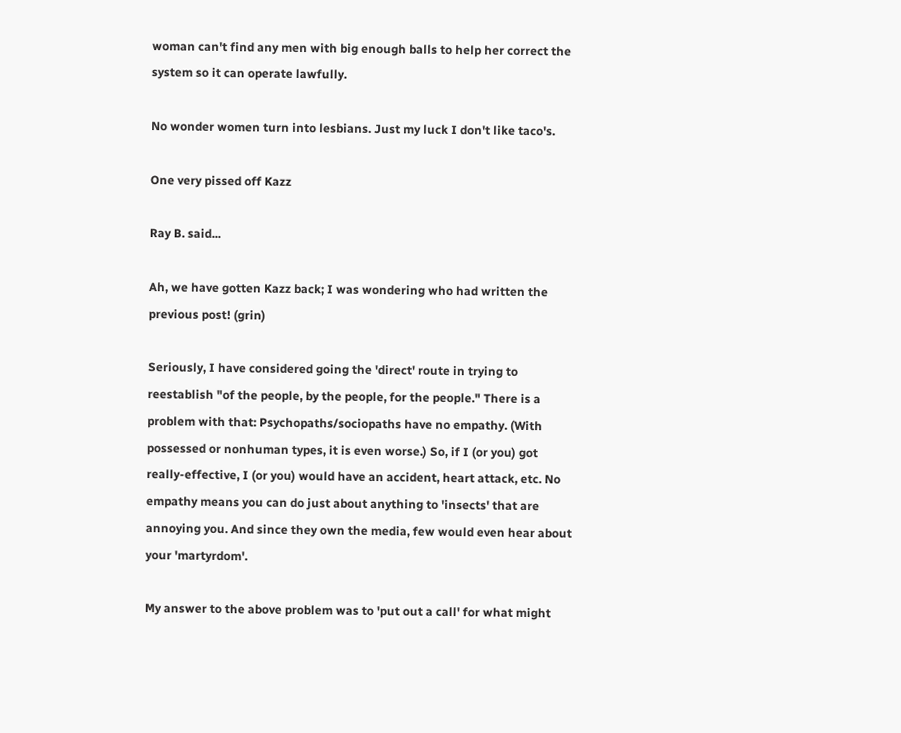woman can't find any men with big enough balls to help her correct the system so it can operate lawfully.

No wonder women turn into lesbians. Just my luck I don't like taco's.

One very pissed off Kazz

Ray B. said...

Ah, we have gotten Kazz back; I was wondering who had written the previous post! (grin)

Seriously, I have considered going the 'direct' route in trying to reestablish "of the people, by the people, for the people." There is a problem with that: Psychopaths/sociopaths have no empathy. (With possessed or nonhuman types, it is even worse.) So, if I (or you) got really-effective, I (or you) would have an accident, heart attack, etc. No empathy means you can do just about anything to 'insects' that are annoying you. And since they own the media, few would even hear about your 'martyrdom'.

My answer to the above problem was to 'put out a call' for what might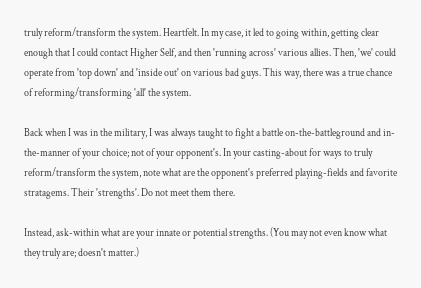truly reform/transform the system. Heartfelt. In my case, it led to going within, getting clear enough that I could contact Higher Self, and then 'running across' various allies. Then, 'we' could operate from 'top down' and 'inside out' on various bad guys. This way, there was a true chance of reforming/transforming 'all' the system.

Back when I was in the military, I was always taught to fight a battle on-the-battleground and in-the-manner of your choice; not of your opponent's. In your casting-about for ways to truly reform/transform the system, note what are the opponent's preferred playing-fields and favorite stratagems. Their 'strengths'. Do not meet them there.

Instead, ask-within what are your innate or potential strengths. (You may not even know what they truly are; doesn't matter.)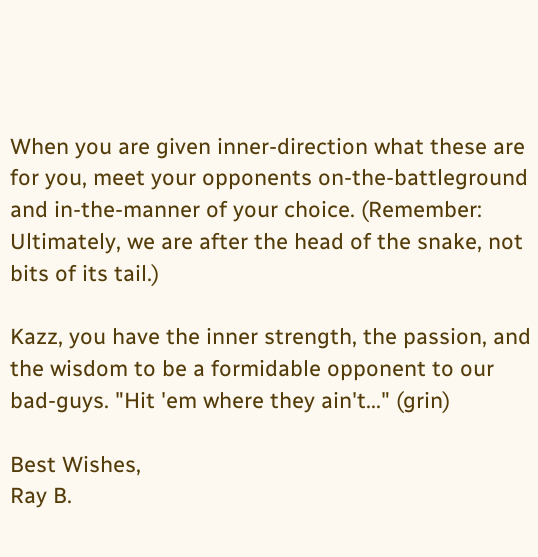When you are given inner-direction what these are for you, meet your opponents on-the-battleground and in-the-manner of your choice. (Remember: Ultimately, we are after the head of the snake, not bits of its tail.)

Kazz, you have the inner strength, the passion, and the wisdom to be a formidable opponent to our bad-guys. "Hit 'em where they ain't..." (grin)

Best Wishes,
Ray B.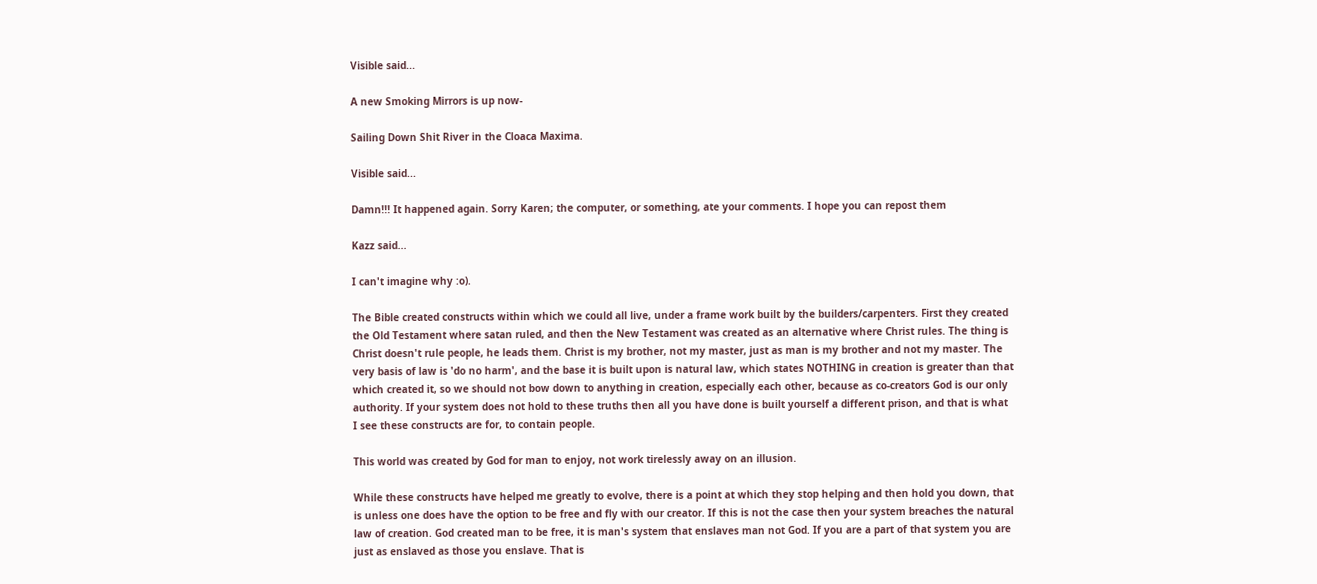Visible said...

A new Smoking Mirrors is up now-

Sailing Down Shit River in the Cloaca Maxima.

Visible said...

Damn!!! It happened again. Sorry Karen; the computer, or something, ate your comments. I hope you can repost them

Kazz said...

I can't imagine why :o).

The Bible created constructs within which we could all live, under a frame work built by the builders/carpenters. First they created the Old Testament where satan ruled, and then the New Testament was created as an alternative where Christ rules. The thing is Christ doesn't rule people, he leads them. Christ is my brother, not my master, just as man is my brother and not my master. The very basis of law is 'do no harm', and the base it is built upon is natural law, which states NOTHING in creation is greater than that which created it, so we should not bow down to anything in creation, especially each other, because as co-creators God is our only authority. If your system does not hold to these truths then all you have done is built yourself a different prison, and that is what I see these constructs are for, to contain people.

This world was created by God for man to enjoy, not work tirelessly away on an illusion.

While these constructs have helped me greatly to evolve, there is a point at which they stop helping and then hold you down, that is unless one does have the option to be free and fly with our creator. If this is not the case then your system breaches the natural law of creation. God created man to be free, it is man's system that enslaves man not God. If you are a part of that system you are just as enslaved as those you enslave. That is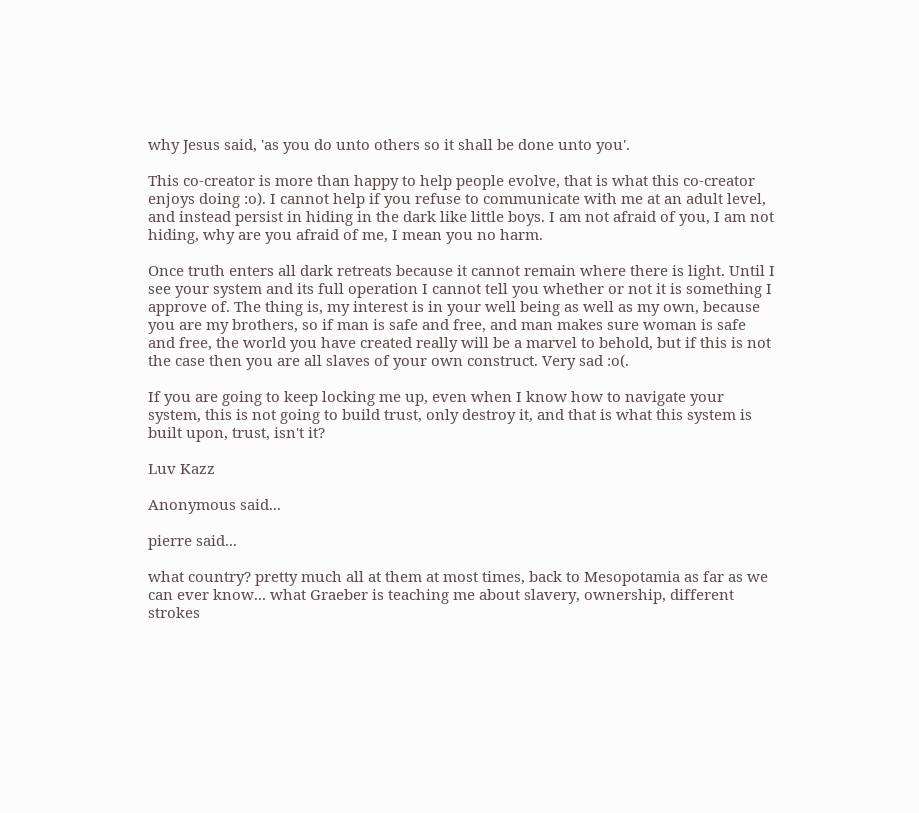why Jesus said, 'as you do unto others so it shall be done unto you'.

This co-creator is more than happy to help people evolve, that is what this co-creator enjoys doing :o). I cannot help if you refuse to communicate with me at an adult level, and instead persist in hiding in the dark like little boys. I am not afraid of you, I am not hiding, why are you afraid of me, I mean you no harm.

Once truth enters all dark retreats because it cannot remain where there is light. Until I see your system and its full operation I cannot tell you whether or not it is something I approve of. The thing is, my interest is in your well being as well as my own, because you are my brothers, so if man is safe and free, and man makes sure woman is safe and free, the world you have created really will be a marvel to behold, but if this is not the case then you are all slaves of your own construct. Very sad :o(.

If you are going to keep locking me up, even when I know how to navigate your system, this is not going to build trust, only destroy it, and that is what this system is built upon, trust, isn't it?

Luv Kazz

Anonymous said...

pierre said...

what country? pretty much all at them at most times, back to Mesopotamia as far as we can ever know... what Graeber is teaching me about slavery, ownership, different strokes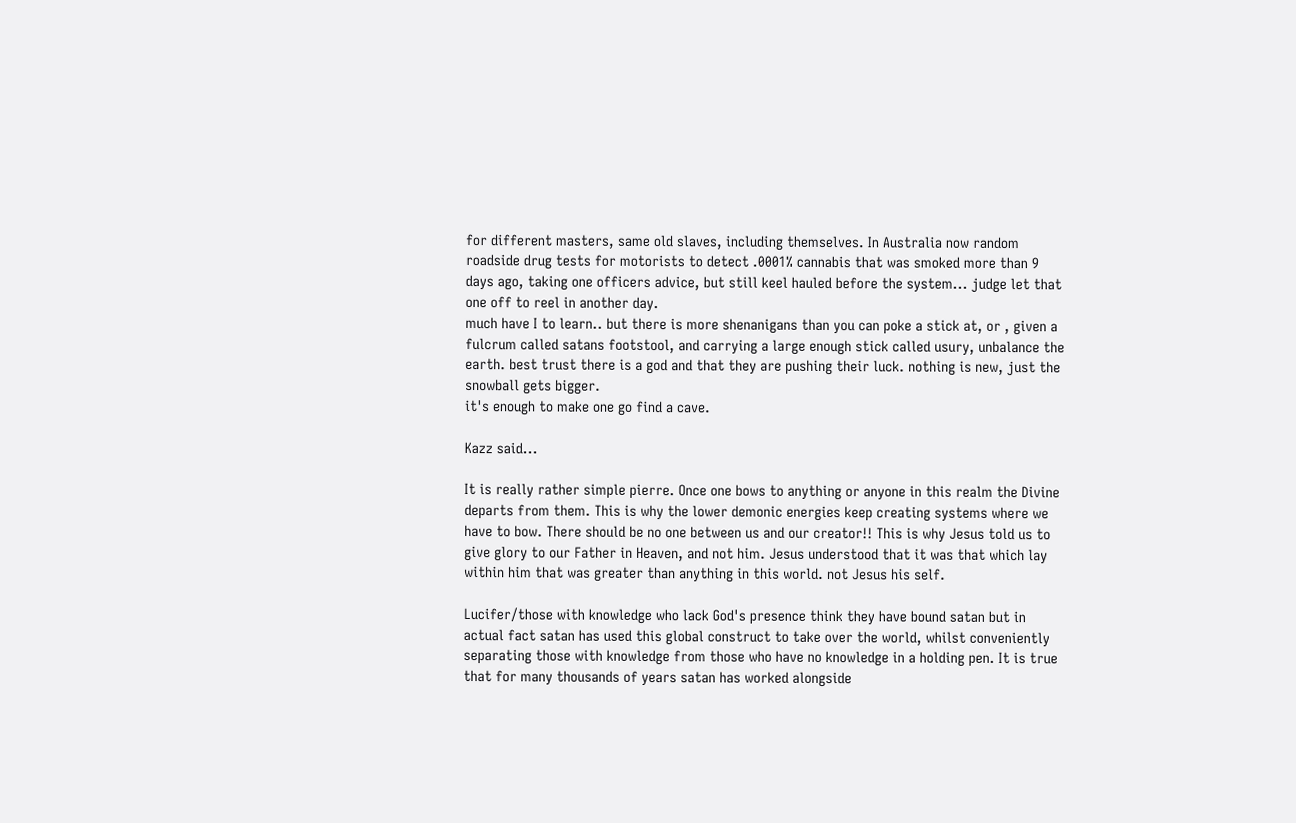for different masters, same old slaves, including themselves. In Australia now random roadside drug tests for motorists to detect .0001% cannabis that was smoked more than 9 days ago, taking one officers advice, but still keel hauled before the system... judge let that one off to reel in another day.
much have I to learn.. but there is more shenanigans than you can poke a stick at, or , given a fulcrum called satans footstool, and carrying a large enough stick called usury, unbalance the earth. best trust there is a god and that they are pushing their luck. nothing is new, just the snowball gets bigger.
it's enough to make one go find a cave.

Kazz said...

It is really rather simple pierre. Once one bows to anything or anyone in this realm the Divine departs from them. This is why the lower demonic energies keep creating systems where we have to bow. There should be no one between us and our creator!! This is why Jesus told us to give glory to our Father in Heaven, and not him. Jesus understood that it was that which lay within him that was greater than anything in this world. not Jesus his self.

Lucifer/those with knowledge who lack God's presence think they have bound satan but in actual fact satan has used this global construct to take over the world, whilst conveniently separating those with knowledge from those who have no knowledge in a holding pen. It is true that for many thousands of years satan has worked alongside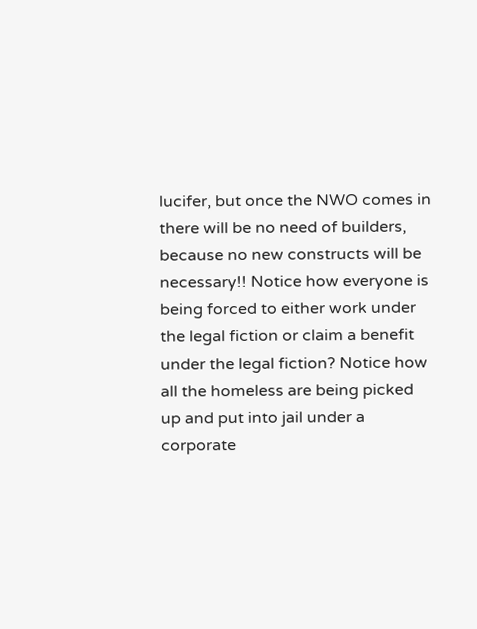lucifer, but once the NWO comes in there will be no need of builders, because no new constructs will be necessary!! Notice how everyone is being forced to either work under the legal fiction or claim a benefit under the legal fiction? Notice how all the homeless are being picked up and put into jail under a corporate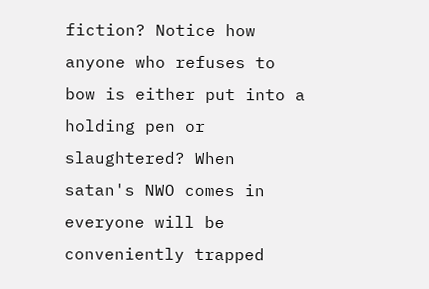fiction? Notice how anyone who refuses to bow is either put into a holding pen or slaughtered? When satan's NWO comes in everyone will be conveniently trapped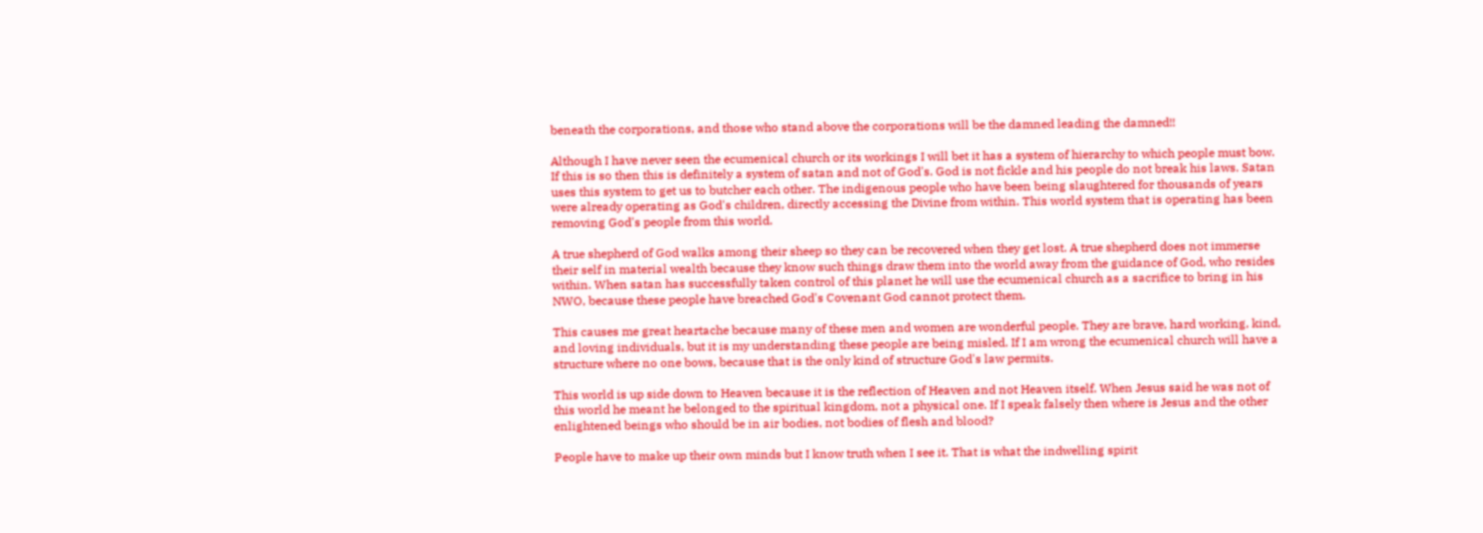beneath the corporations, and those who stand above the corporations will be the damned leading the damned!!

Although I have never seen the ecumenical church or its workings I will bet it has a system of hierarchy to which people must bow. If this is so then this is definitely a system of satan and not of God's. God is not fickle and his people do not break his laws. Satan uses this system to get us to butcher each other. The indigenous people who have been being slaughtered for thousands of years were already operating as God's children, directly accessing the Divine from within. This world system that is operating has been removing God's people from this world.

A true shepherd of God walks among their sheep so they can be recovered when they get lost. A true shepherd does not immerse their self in material wealth because they know such things draw them into the world away from the guidance of God, who resides within. When satan has successfully taken control of this planet he will use the ecumenical church as a sacrifice to bring in his NWO, because these people have breached God's Covenant God cannot protect them.

This causes me great heartache because many of these men and women are wonderful people. They are brave, hard working, kind, and loving individuals, but it is my understanding these people are being misled. If I am wrong the ecumenical church will have a structure where no one bows, because that is the only kind of structure God's law permits.

This world is up side down to Heaven because it is the reflection of Heaven and not Heaven itself. When Jesus said he was not of this world he meant he belonged to the spiritual kingdom, not a physical one. If I speak falsely then where is Jesus and the other enlightened beings who should be in air bodies, not bodies of flesh and blood?

People have to make up their own minds but I know truth when I see it. That is what the indwelling spirit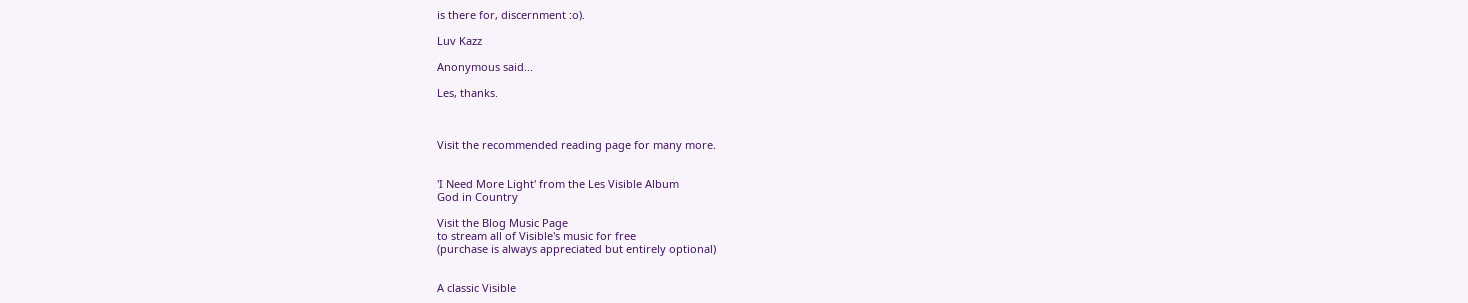is there for, discernment :o).

Luv Kazz

Anonymous said...

Les, thanks.



Visit the recommended reading page for many more.


'I Need More Light' from the Les Visible Album
God in Country

Visit the Blog Music Page
to stream all of Visible's music for free
(purchase is always appreciated but entirely optional)


A classic Visible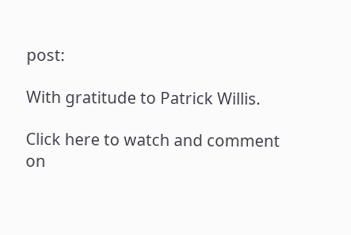post:

With gratitude to Patrick Willis.

Click here to watch and comment on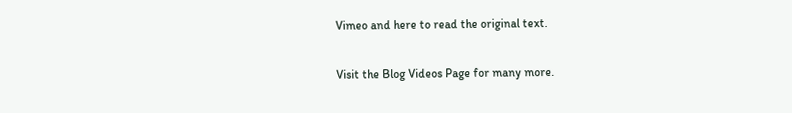Vimeo and here to read the original text.

Visit the Blog Videos Page for many more.